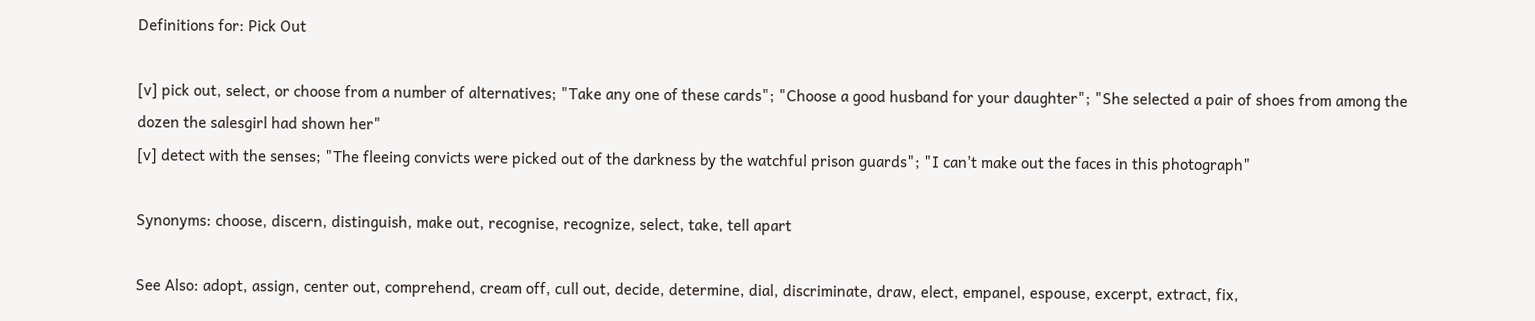Definitions for: Pick Out

[v] pick out, select, or choose from a number of alternatives; "Take any one of these cards"; "Choose a good husband for your daughter"; "She selected a pair of shoes from among the dozen the salesgirl had shown her"
[v] detect with the senses; "The fleeing convicts were picked out of the darkness by the watchful prison guards"; "I can't make out the faces in this photograph"

Synonyms: choose, discern, distinguish, make out, recognise, recognize, select, take, tell apart

See Also: adopt, assign, center out, comprehend, cream off, cull out, decide, determine, dial, discriminate, draw, elect, empanel, espouse, excerpt, extract, fix,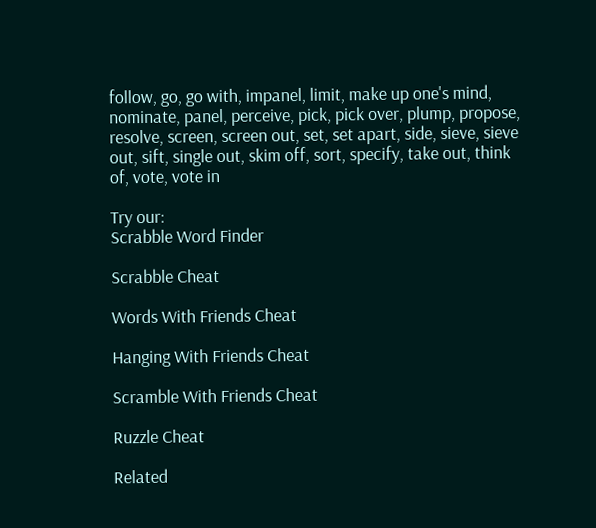follow, go, go with, impanel, limit, make up one's mind, nominate, panel, perceive, pick, pick over, plump, propose, resolve, screen, screen out, set, set apart, side, sieve, sieve out, sift, single out, skim off, sort, specify, take out, think of, vote, vote in

Try our:
Scrabble Word Finder

Scrabble Cheat

Words With Friends Cheat

Hanging With Friends Cheat

Scramble With Friends Cheat

Ruzzle Cheat

Related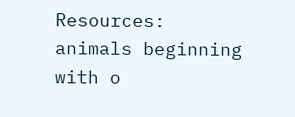Resources:
animals beginning with o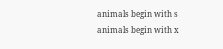animals begin with s
animals begin with x